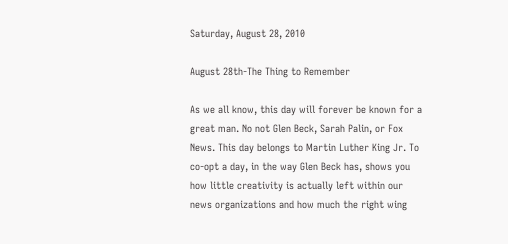Saturday, August 28, 2010

August 28th-The Thing to Remember

As we all know, this day will forever be known for a great man. No not Glen Beck, Sarah Palin, or Fox News. This day belongs to Martin Luther King Jr. To co-opt a day, in the way Glen Beck has, shows you how little creativity is actually left within our news organizations and how much the right wing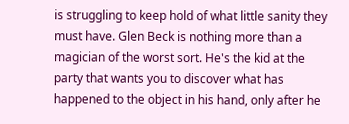is struggling to keep hold of what little sanity they must have. Glen Beck is nothing more than a magician of the worst sort. He's the kid at the party that wants you to discover what has happened to the object in his hand, only after he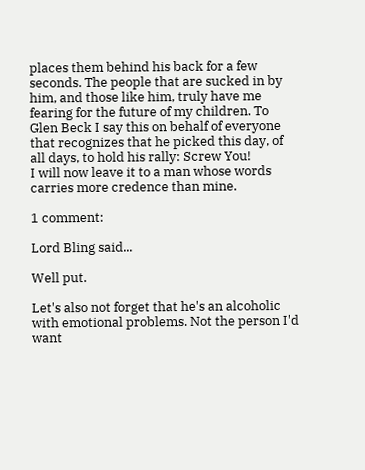places them behind his back for a few seconds. The people that are sucked in by him, and those like him, truly have me fearing for the future of my children. To Glen Beck I say this on behalf of everyone that recognizes that he picked this day, of all days, to hold his rally: Screw You!
I will now leave it to a man whose words carries more credence than mine.

1 comment:

Lord Bling said...

Well put.

Let's also not forget that he's an alcoholic with emotional problems. Not the person I'd want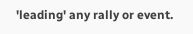'leading' any rally or event.